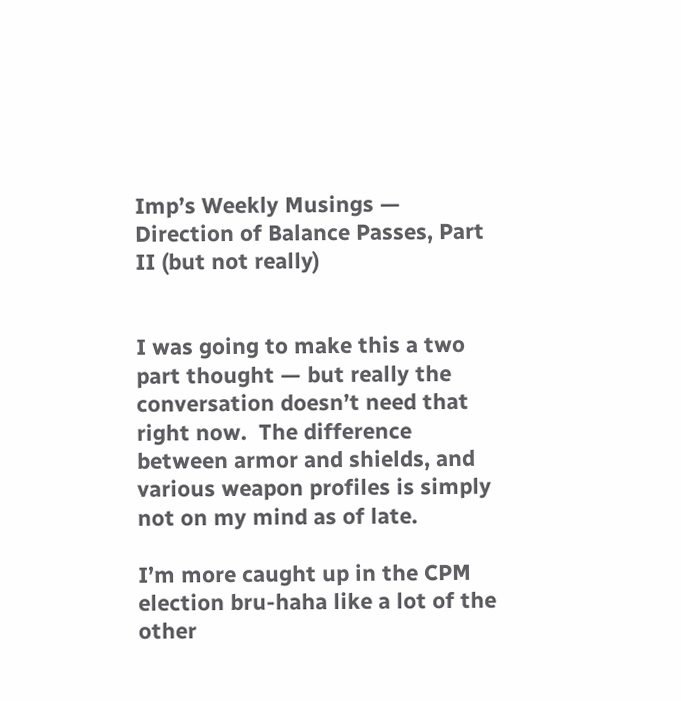Imp’s Weekly Musings — Direction of Balance Passes, Part II (but not really)


I was going to make this a two part thought — but really the conversation doesn’t need that right now.  The difference between armor and shields, and various weapon profiles is simply not on my mind as of late.

I’m more caught up in the CPM election bru-haha like a lot of the other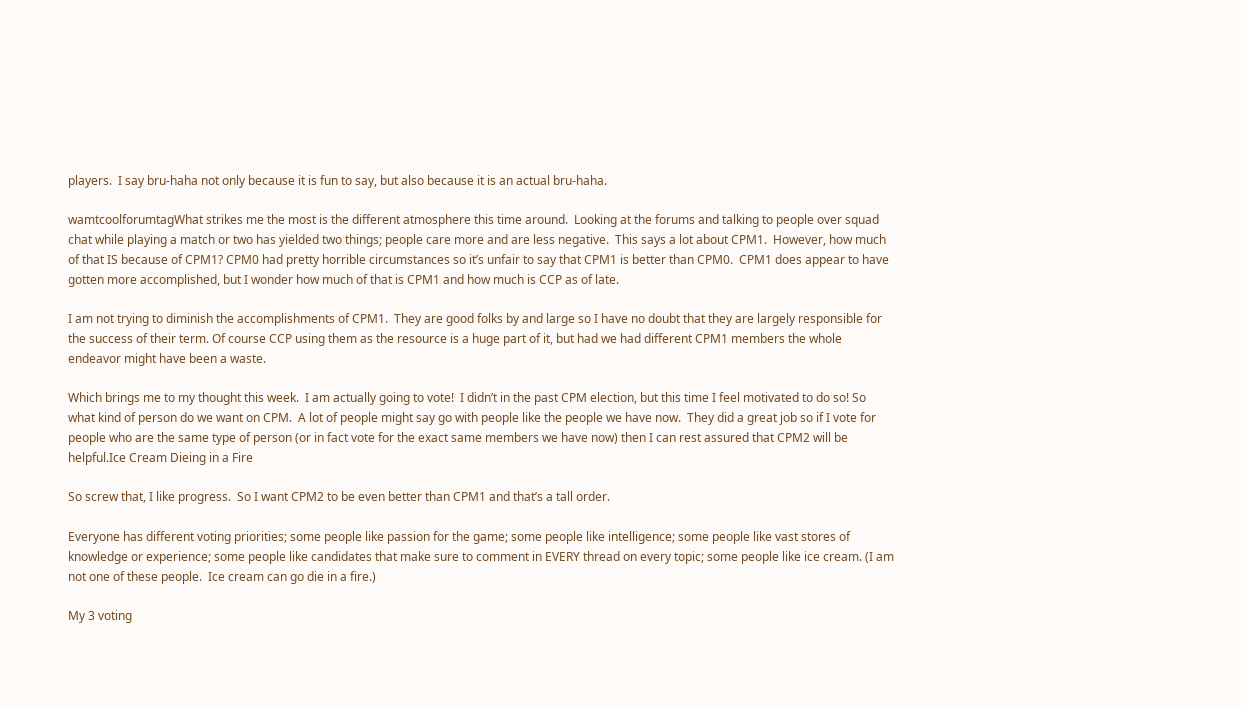players.  I say bru-haha not only because it is fun to say, but also because it is an actual bru-haha.

wamtcoolforumtagWhat strikes me the most is the different atmosphere this time around.  Looking at the forums and talking to people over squad chat while playing a match or two has yielded two things; people care more and are less negative.  This says a lot about CPM1.  However, how much of that IS because of CPM1? CPM0 had pretty horrible circumstances so it’s unfair to say that CPM1 is better than CPM0.  CPM1 does appear to have gotten more accomplished, but I wonder how much of that is CPM1 and how much is CCP as of late.

I am not trying to diminish the accomplishments of CPM1.  They are good folks by and large so I have no doubt that they are largely responsible for the success of their term. Of course CCP using them as the resource is a huge part of it, but had we had different CPM1 members the whole endeavor might have been a waste.

Which brings me to my thought this week.  I am actually going to vote!  I didn’t in the past CPM election, but this time I feel motivated to do so! So what kind of person do we want on CPM.  A lot of people might say go with people like the people we have now.  They did a great job so if I vote for people who are the same type of person (or in fact vote for the exact same members we have now) then I can rest assured that CPM2 will be helpful.Ice Cream Dieing in a Fire

So screw that, I like progress.  So I want CPM2 to be even better than CPM1 and that’s a tall order.

Everyone has different voting priorities; some people like passion for the game; some people like intelligence; some people like vast stores of knowledge or experience; some people like candidates that make sure to comment in EVERY thread on every topic; some people like ice cream. (I am not one of these people.  Ice cream can go die in a fire.)

My 3 voting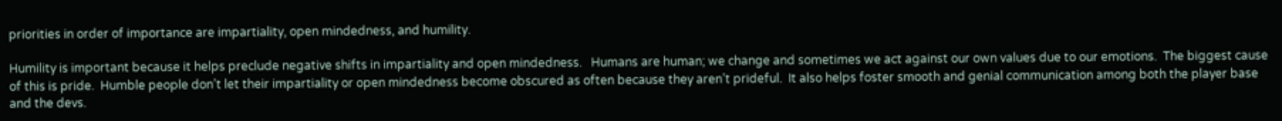priorities in order of importance are impartiality, open mindedness, and humility.

Humility is important because it helps preclude negative shifts in impartiality and open mindedness.   Humans are human; we change and sometimes we act against our own values due to our emotions.  The biggest cause of this is pride.  Humble people don’t let their impartiality or open mindedness become obscured as often because they aren’t prideful.  It also helps foster smooth and genial communication among both the player base and the devs.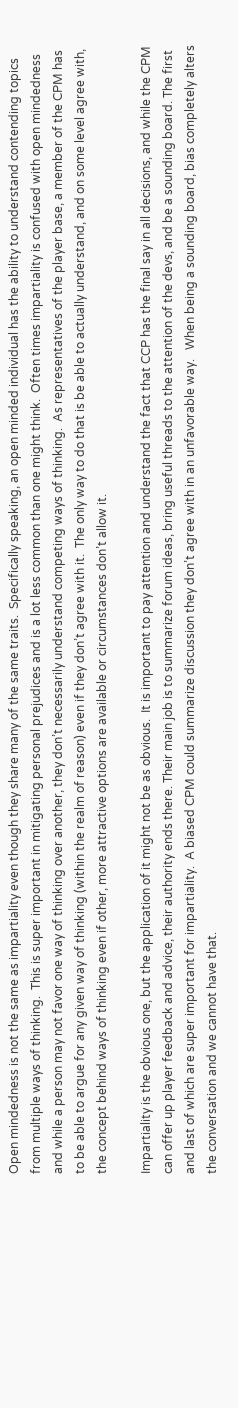Open mindedness is not the same as impartiality even though they share many of the same traits.  Specifically speaking, an open minded individual has the ability to understand contending topics from multiple ways of thinking.  This is super important in mitigating personal prejudices and is a lot less common than one might think.  Often times impartiality is confused with open mindedness and while a person may not favor one way of thinking over another, they don’t necessarily understand competing ways of thinking.  As representatives of the player base, a member of the CPM has to be able to argue for any given way of thinking (within the realm of reason) even if they don’t agree with it.  The only way to do that is be able to actually understand, and on some level agree with, the concept behind ways of thinking even if other, more attractive options are available or circumstances don’t allow it.

Impartiality is the obvious one, but the application of it might not be as obvious.  It is important to pay attention and understand the fact that CCP has the final say in all decisions, and while the CPM can offer up player feedback and advice, their authority ends there. Their main job is to summarize forum ideas, bring useful threads to the attention of the devs, and be a sounding board. The first and last of which are super important for impartiality.  A biased CPM could summarize discussion they don’t agree with in an unfavorable way.   When being a sounding board, bias completely alters the conversation and we cannot have that.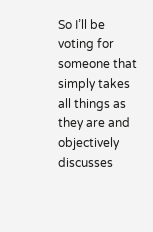So I’ll be voting for someone that simply takes all things as they are and objectively discusses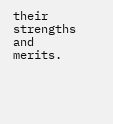their strengths and merits.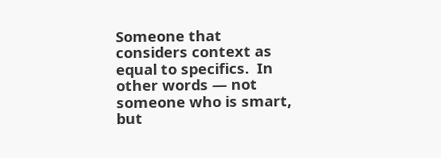Someone that considers context as equal to specifics.  In other words — not someone who is smart, but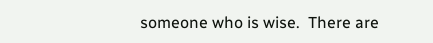someone who is wise.  There are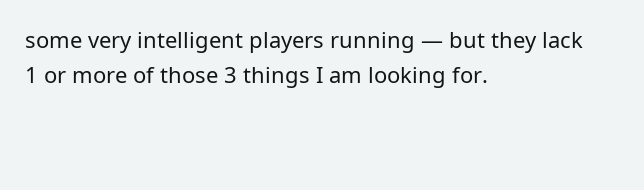some very intelligent players running — but they lack 1 or more of those 3 things I am looking for.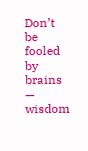Don’t be fooled by brains — wisdom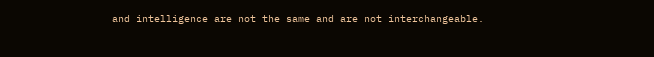and intelligence are not the same and are not interchangeable.